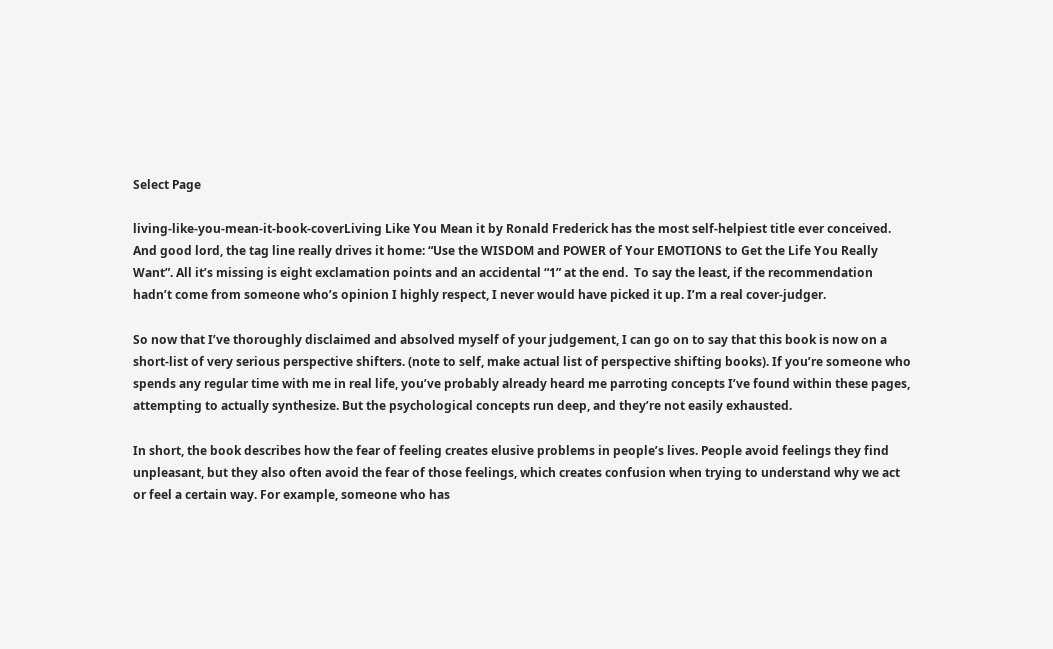Select Page

living-like-you-mean-it-book-coverLiving Like You Mean it by Ronald Frederick has the most self-helpiest title ever conceived. And good lord, the tag line really drives it home: “Use the WISDOM and POWER of Your EMOTIONS to Get the Life You Really Want”. All it’s missing is eight exclamation points and an accidental “1” at the end.  To say the least, if the recommendation hadn’t come from someone who’s opinion I highly respect, I never would have picked it up. I’m a real cover-judger.

So now that I’ve thoroughly disclaimed and absolved myself of your judgement, I can go on to say that this book is now on a short-list of very serious perspective shifters. (note to self, make actual list of perspective shifting books). If you’re someone who spends any regular time with me in real life, you’ve probably already heard me parroting concepts I’ve found within these pages, attempting to actually synthesize. But the psychological concepts run deep, and they’re not easily exhausted.

In short, the book describes how the fear of feeling creates elusive problems in people’s lives. People avoid feelings they find unpleasant, but they also often avoid the fear of those feelings, which creates confusion when trying to understand why we act or feel a certain way. For example, someone who has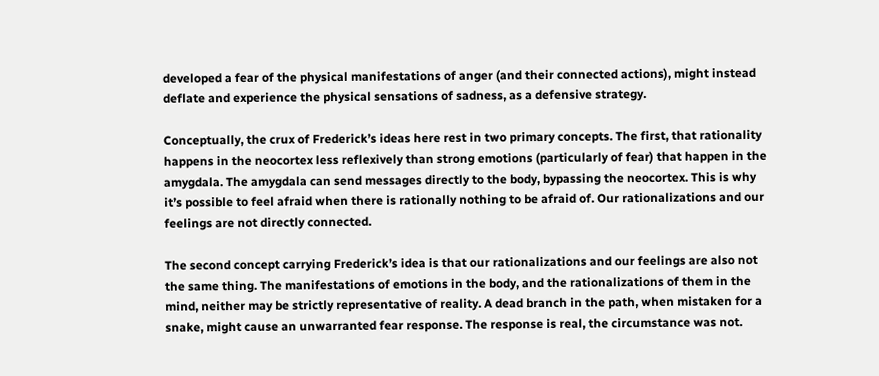developed a fear of the physical manifestations of anger (and their connected actions), might instead deflate and experience the physical sensations of sadness, as a defensive strategy.

Conceptually, the crux of Frederick’s ideas here rest in two primary concepts. The first, that rationality happens in the neocortex less reflexively than strong emotions (particularly of fear) that happen in the amygdala. The amygdala can send messages directly to the body, bypassing the neocortex. This is why it’s possible to feel afraid when there is rationally nothing to be afraid of. Our rationalizations and our feelings are not directly connected.

The second concept carrying Frederick’s idea is that our rationalizations and our feelings are also not the same thing. The manifestations of emotions in the body, and the rationalizations of them in the mind, neither may be strictly representative of reality. A dead branch in the path, when mistaken for a snake, might cause an unwarranted fear response. The response is real, the circumstance was not.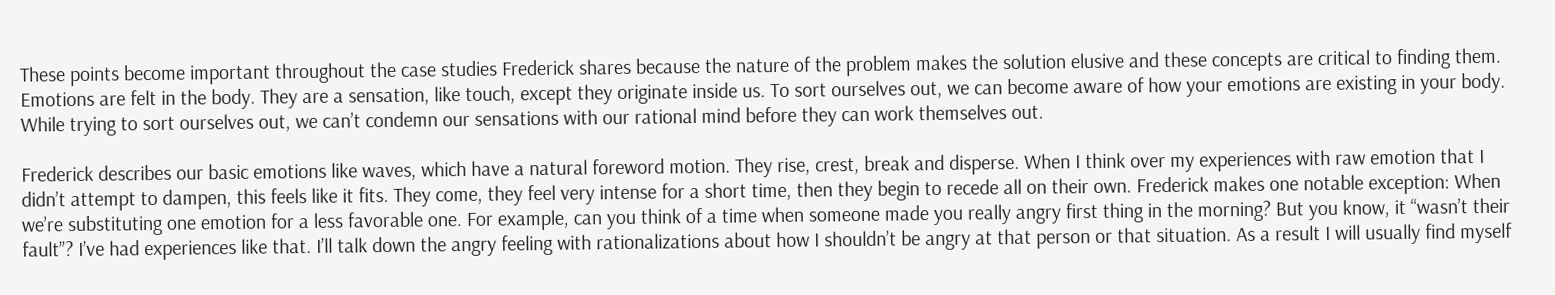These points become important throughout the case studies Frederick shares because the nature of the problem makes the solution elusive and these concepts are critical to finding them. Emotions are felt in the body. They are a sensation, like touch, except they originate inside us. To sort ourselves out, we can become aware of how your emotions are existing in your body. While trying to sort ourselves out, we can’t condemn our sensations with our rational mind before they can work themselves out.

Frederick describes our basic emotions like waves, which have a natural foreword motion. They rise, crest, break and disperse. When I think over my experiences with raw emotion that I didn’t attempt to dampen, this feels like it fits. They come, they feel very intense for a short time, then they begin to recede all on their own. Frederick makes one notable exception: When we’re substituting one emotion for a less favorable one. For example, can you think of a time when someone made you really angry first thing in the morning? But you know, it “wasn’t their fault”? I’ve had experiences like that. I’ll talk down the angry feeling with rationalizations about how I shouldn’t be angry at that person or that situation. As a result I will usually find myself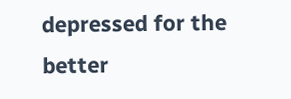depressed for the better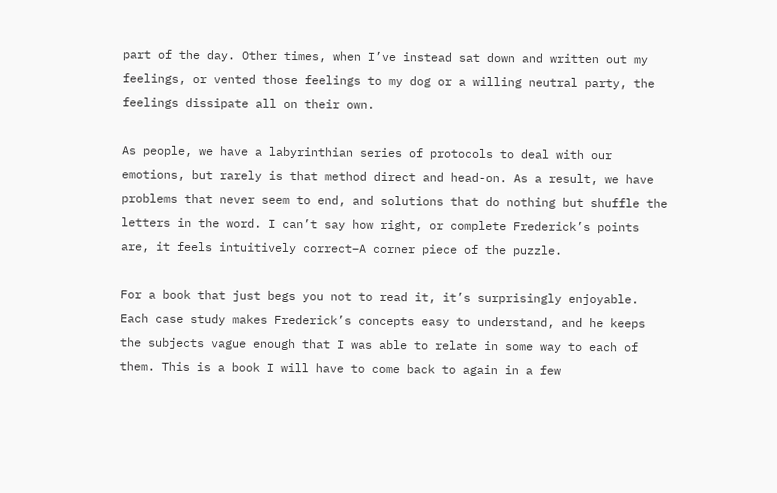part of the day. Other times, when I’ve instead sat down and written out my feelings, or vented those feelings to my dog or a willing neutral party, the feelings dissipate all on their own.

As people, we have a labyrinthian series of protocols to deal with our emotions, but rarely is that method direct and head-on. As a result, we have problems that never seem to end, and solutions that do nothing but shuffle the letters in the word. I can’t say how right, or complete Frederick’s points are, it feels intuitively correct–A corner piece of the puzzle.

For a book that just begs you not to read it, it’s surprisingly enjoyable.  Each case study makes Frederick’s concepts easy to understand, and he keeps the subjects vague enough that I was able to relate in some way to each of them. This is a book I will have to come back to again in a few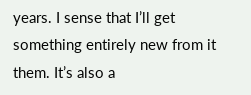years. I sense that I’ll get something entirely new from it them. It’s also a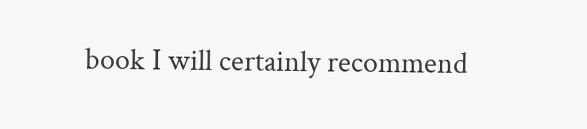book I will certainly recommend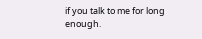if you talk to me for long enough.